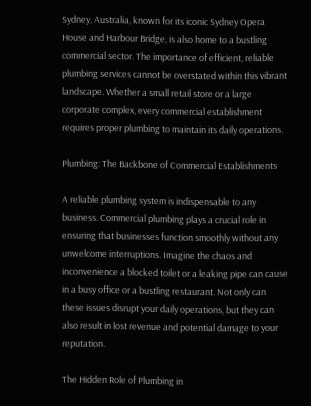Sydney, Australia, known for its iconic Sydney Opera House and Harbour Bridge, is also home to a bustling commercial sector. The importance of efficient, reliable plumbing services cannot be overstated within this vibrant landscape. Whether a small retail store or a large corporate complex, every commercial establishment requires proper plumbing to maintain its daily operations.

Plumbing: The Backbone of Commercial Establishments

A reliable plumbing system is indispensable to any business. Commercial plumbing plays a crucial role in ensuring that businesses function smoothly without any unwelcome interruptions. Imagine the chaos and inconvenience a blocked toilet or a leaking pipe can cause in a busy office or a bustling restaurant. Not only can these issues disrupt your daily operations, but they can also result in lost revenue and potential damage to your reputation.

The Hidden Role of Plumbing in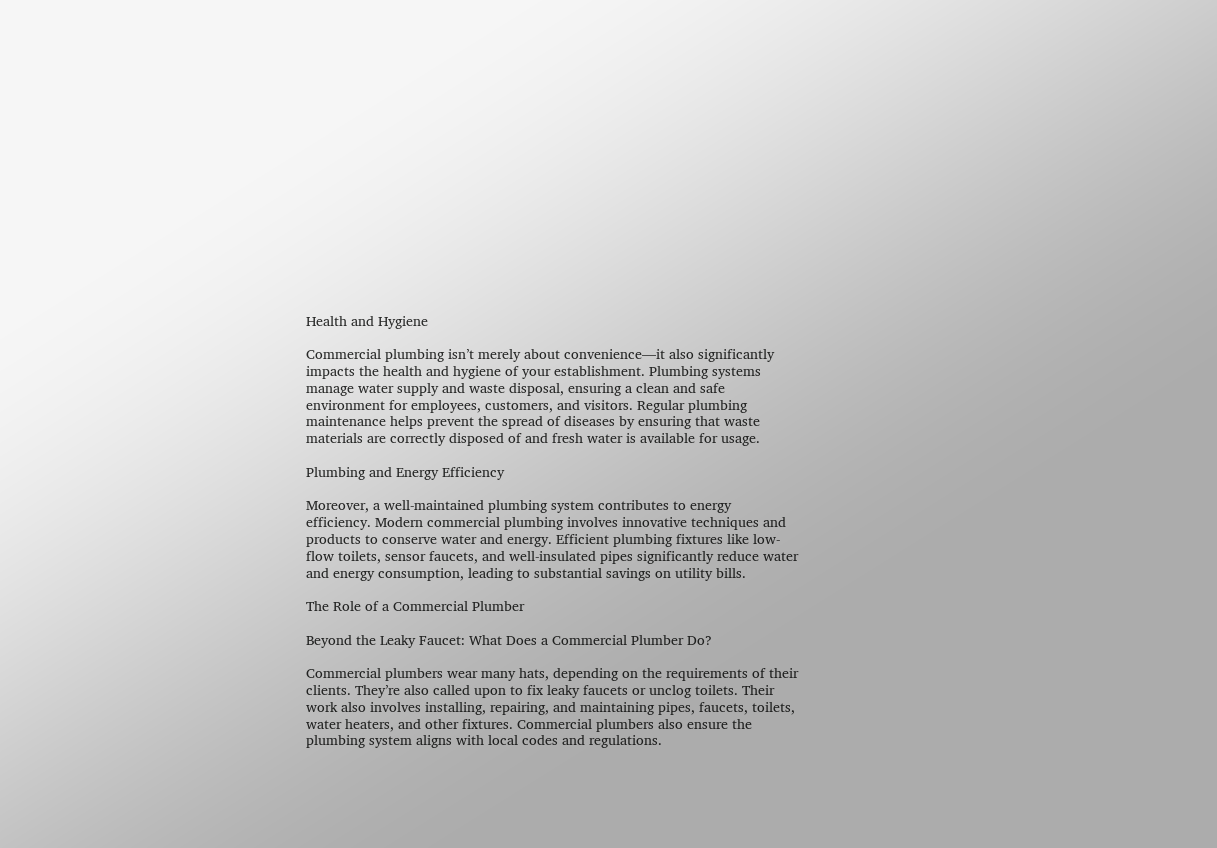Health and Hygiene

Commercial plumbing isn’t merely about convenience—it also significantly impacts the health and hygiene of your establishment. Plumbing systems manage water supply and waste disposal, ensuring a clean and safe environment for employees, customers, and visitors. Regular plumbing maintenance helps prevent the spread of diseases by ensuring that waste materials are correctly disposed of and fresh water is available for usage.

Plumbing and Energy Efficiency

Moreover, a well-maintained plumbing system contributes to energy efficiency. Modern commercial plumbing involves innovative techniques and products to conserve water and energy. Efficient plumbing fixtures like low-flow toilets, sensor faucets, and well-insulated pipes significantly reduce water and energy consumption, leading to substantial savings on utility bills.

The Role of a Commercial Plumber

Beyond the Leaky Faucet: What Does a Commercial Plumber Do?

Commercial plumbers wear many hats, depending on the requirements of their clients. They’re also called upon to fix leaky faucets or unclog toilets. Their work also involves installing, repairing, and maintaining pipes, faucets, toilets, water heaters, and other fixtures. Commercial plumbers also ensure the plumbing system aligns with local codes and regulations.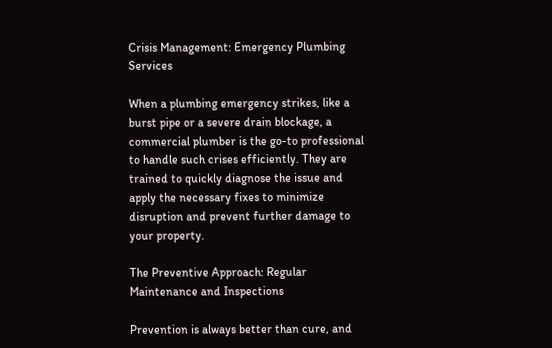Crisis Management: Emergency Plumbing Services

When a plumbing emergency strikes, like a burst pipe or a severe drain blockage, a commercial plumber is the go-to professional to handle such crises efficiently. They are trained to quickly diagnose the issue and apply the necessary fixes to minimize disruption and prevent further damage to your property.

The Preventive Approach: Regular Maintenance and Inspections

Prevention is always better than cure, and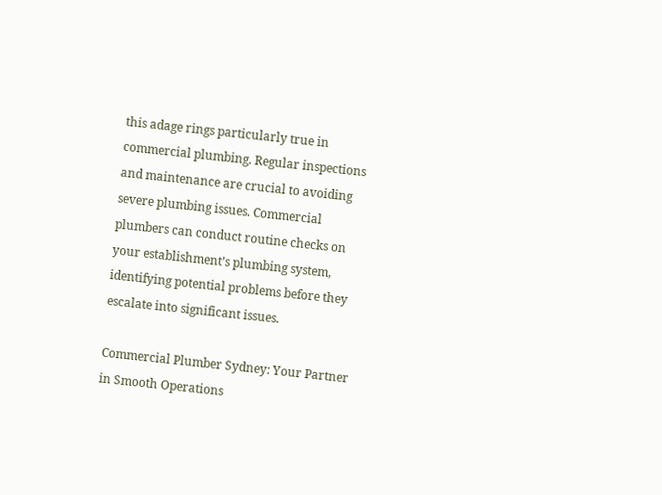this adage rings particularly true in commercial plumbing. Regular inspections and maintenance are crucial to avoiding severe plumbing issues. Commercial plumbers can conduct routine checks on your establishment’s plumbing system, identifying potential problems before they escalate into significant issues.

Commercial Plumber Sydney: Your Partner in Smooth Operations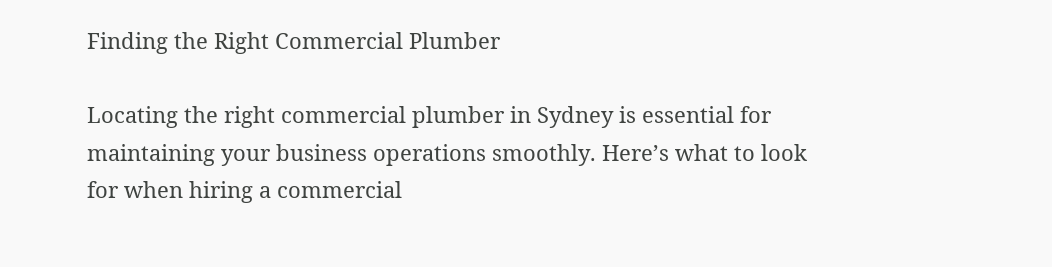Finding the Right Commercial Plumber

Locating the right commercial plumber in Sydney is essential for maintaining your business operations smoothly. Here’s what to look for when hiring a commercial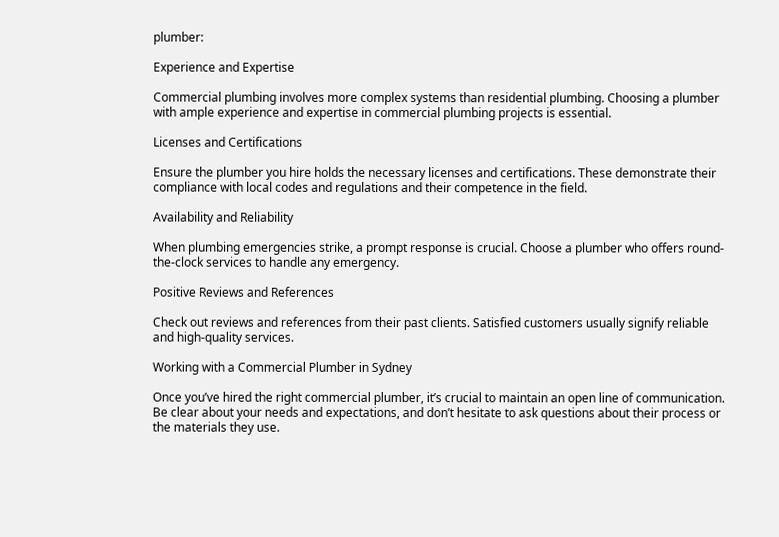plumber:

Experience and Expertise

Commercial plumbing involves more complex systems than residential plumbing. Choosing a plumber with ample experience and expertise in commercial plumbing projects is essential.

Licenses and Certifications

Ensure the plumber you hire holds the necessary licenses and certifications. These demonstrate their compliance with local codes and regulations and their competence in the field.

Availability and Reliability

When plumbing emergencies strike, a prompt response is crucial. Choose a plumber who offers round-the-clock services to handle any emergency.

Positive Reviews and References

Check out reviews and references from their past clients. Satisfied customers usually signify reliable and high-quality services.

Working with a Commercial Plumber in Sydney

Once you’ve hired the right commercial plumber, it’s crucial to maintain an open line of communication. Be clear about your needs and expectations, and don’t hesitate to ask questions about their process or the materials they use.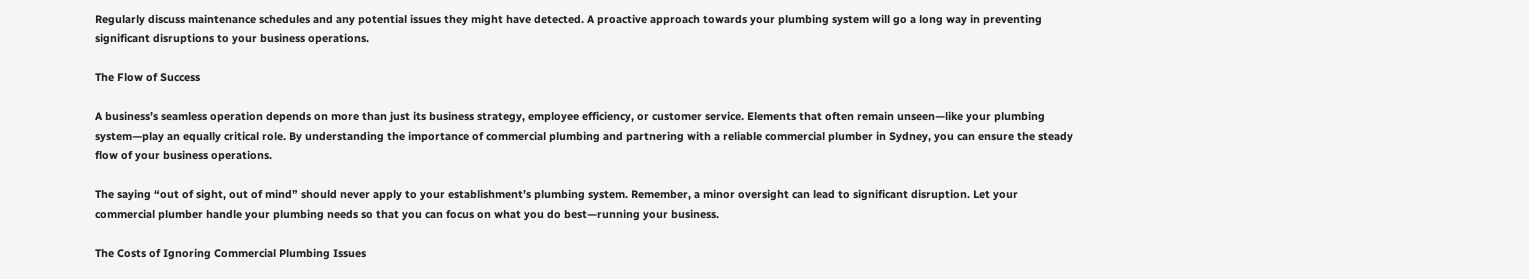Regularly discuss maintenance schedules and any potential issues they might have detected. A proactive approach towards your plumbing system will go a long way in preventing significant disruptions to your business operations.

The Flow of Success

A business’s seamless operation depends on more than just its business strategy, employee efficiency, or customer service. Elements that often remain unseen—like your plumbing system—play an equally critical role. By understanding the importance of commercial plumbing and partnering with a reliable commercial plumber in Sydney, you can ensure the steady flow of your business operations.

The saying “out of sight, out of mind” should never apply to your establishment’s plumbing system. Remember, a minor oversight can lead to significant disruption. Let your commercial plumber handle your plumbing needs so that you can focus on what you do best—running your business.

The Costs of Ignoring Commercial Plumbing Issues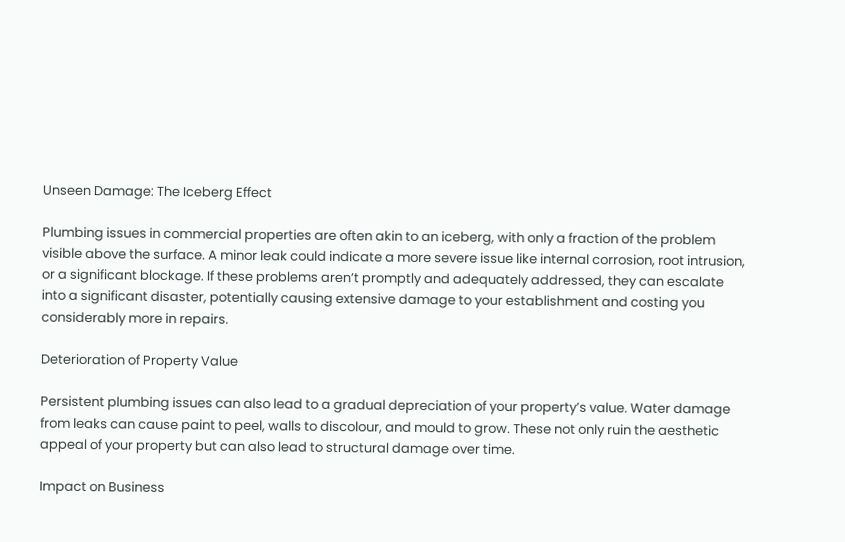Unseen Damage: The Iceberg Effect

Plumbing issues in commercial properties are often akin to an iceberg, with only a fraction of the problem visible above the surface. A minor leak could indicate a more severe issue like internal corrosion, root intrusion, or a significant blockage. If these problems aren’t promptly and adequately addressed, they can escalate into a significant disaster, potentially causing extensive damage to your establishment and costing you considerably more in repairs.

Deterioration of Property Value

Persistent plumbing issues can also lead to a gradual depreciation of your property’s value. Water damage from leaks can cause paint to peel, walls to discolour, and mould to grow. These not only ruin the aesthetic appeal of your property but can also lead to structural damage over time.

Impact on Business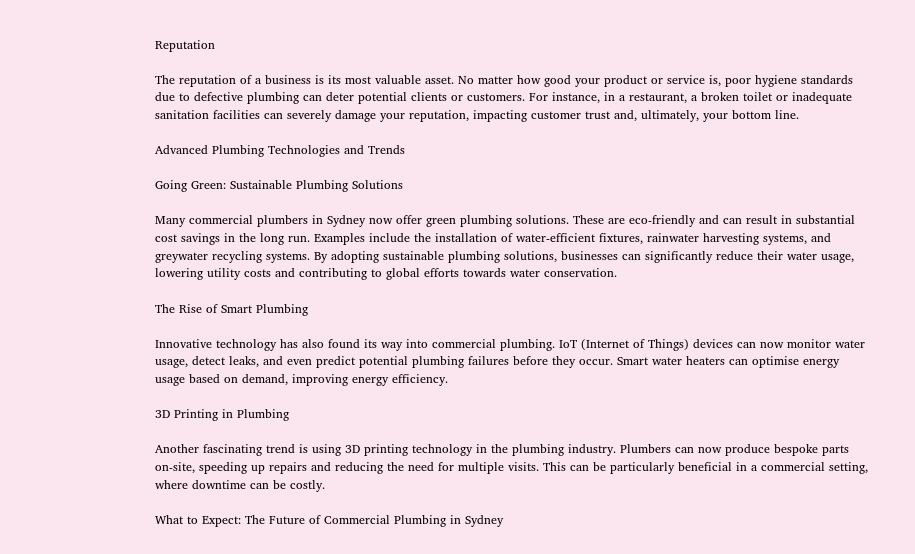Reputation

The reputation of a business is its most valuable asset. No matter how good your product or service is, poor hygiene standards due to defective plumbing can deter potential clients or customers. For instance, in a restaurant, a broken toilet or inadequate sanitation facilities can severely damage your reputation, impacting customer trust and, ultimately, your bottom line.

Advanced Plumbing Technologies and Trends

Going Green: Sustainable Plumbing Solutions

Many commercial plumbers in Sydney now offer green plumbing solutions. These are eco-friendly and can result in substantial cost savings in the long run. Examples include the installation of water-efficient fixtures, rainwater harvesting systems, and greywater recycling systems. By adopting sustainable plumbing solutions, businesses can significantly reduce their water usage, lowering utility costs and contributing to global efforts towards water conservation.

The Rise of Smart Plumbing

Innovative technology has also found its way into commercial plumbing. IoT (Internet of Things) devices can now monitor water usage, detect leaks, and even predict potential plumbing failures before they occur. Smart water heaters can optimise energy usage based on demand, improving energy efficiency.

3D Printing in Plumbing

Another fascinating trend is using 3D printing technology in the plumbing industry. Plumbers can now produce bespoke parts on-site, speeding up repairs and reducing the need for multiple visits. This can be particularly beneficial in a commercial setting, where downtime can be costly.

What to Expect: The Future of Commercial Plumbing in Sydney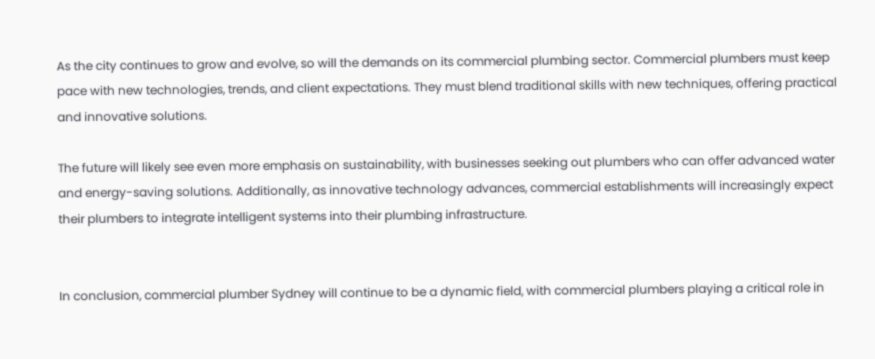As the city continues to grow and evolve, so will the demands on its commercial plumbing sector. Commercial plumbers must keep pace with new technologies, trends, and client expectations. They must blend traditional skills with new techniques, offering practical and innovative solutions.

The future will likely see even more emphasis on sustainability, with businesses seeking out plumbers who can offer advanced water and energy-saving solutions. Additionally, as innovative technology advances, commercial establishments will increasingly expect their plumbers to integrate intelligent systems into their plumbing infrastructure.


In conclusion, commercial plumber Sydney will continue to be a dynamic field, with commercial plumbers playing a critical role in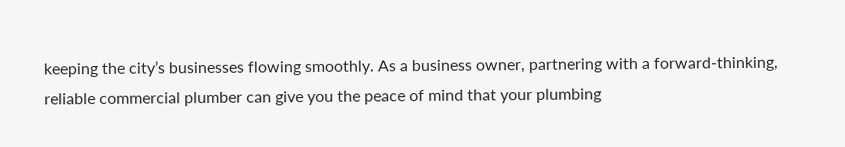keeping the city’s businesses flowing smoothly. As a business owner, partnering with a forward-thinking, reliable commercial plumber can give you the peace of mind that your plumbing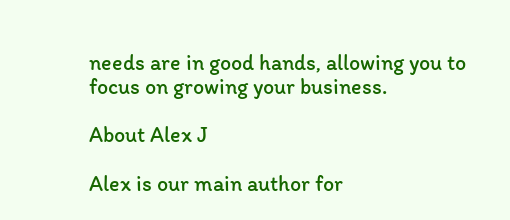needs are in good hands, allowing you to focus on growing your business.

About Alex J

Alex is our main author for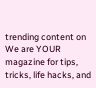trending content on We are YOUR magazine for tips, tricks, life hacks, and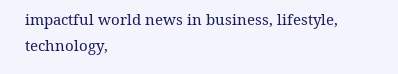impactful world news in business, lifestyle, technology,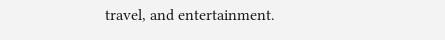travel, and entertainment.